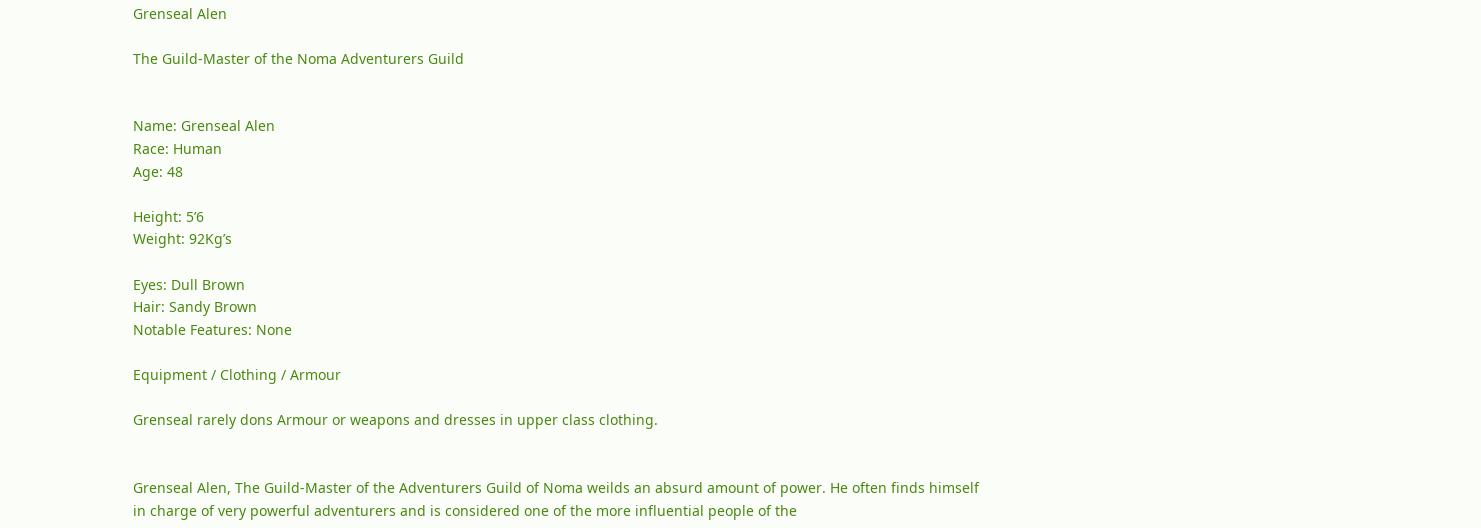Grenseal Alen

The Guild-Master of the Noma Adventurers Guild


Name: Grenseal Alen
Race: Human
Age: 48

Height: 5’6
Weight: 92Kg’s

Eyes: Dull Brown
Hair: Sandy Brown
Notable Features: None

Equipment / Clothing / Armour

Grenseal rarely dons Armour or weapons and dresses in upper class clothing.


Grenseal Alen, The Guild-Master of the Adventurers Guild of Noma weilds an absurd amount of power. He often finds himself in charge of very powerful adventurers and is considered one of the more influential people of the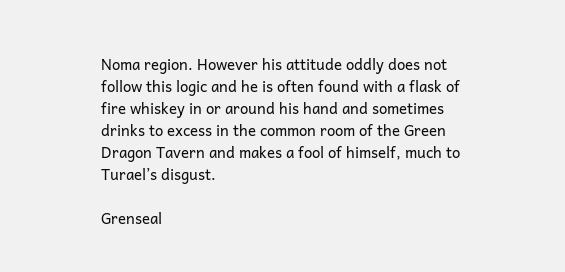Noma region. However his attitude oddly does not follow this logic and he is often found with a flask of fire whiskey in or around his hand and sometimes drinks to excess in the common room of the Green Dragon Tavern and makes a fool of himself, much to Turael’s disgust.

Grenseal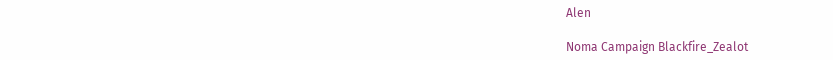Alen

Noma Campaign Blackfire_Zealot